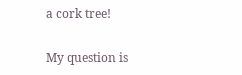a cork tree!

My question is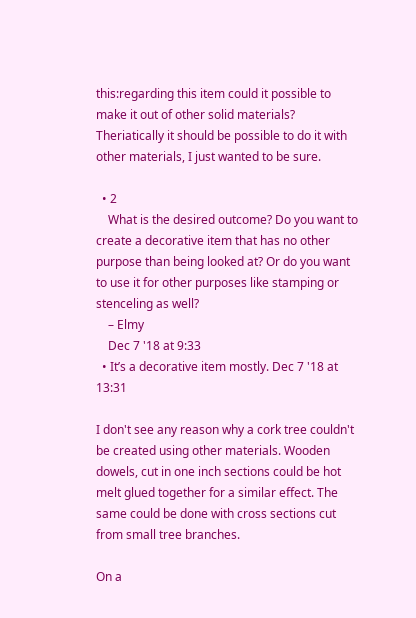this:regarding this item could it possible to make it out of other solid materials? Theriatically it should be possible to do it with other materials, I just wanted to be sure.

  • 2
    What is the desired outcome? Do you want to create a decorative item that has no other purpose than being looked at? Or do you want to use it for other purposes like stamping or stenceling as well?
    – Elmy
    Dec 7 '18 at 9:33
  • It’s a decorative item mostly. Dec 7 '18 at 13:31

I don't see any reason why a cork tree couldn't be created using other materials. Wooden dowels, cut in one inch sections could be hot melt glued together for a similar effect. The same could be done with cross sections cut from small tree branches.

On a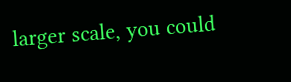larger scale, you could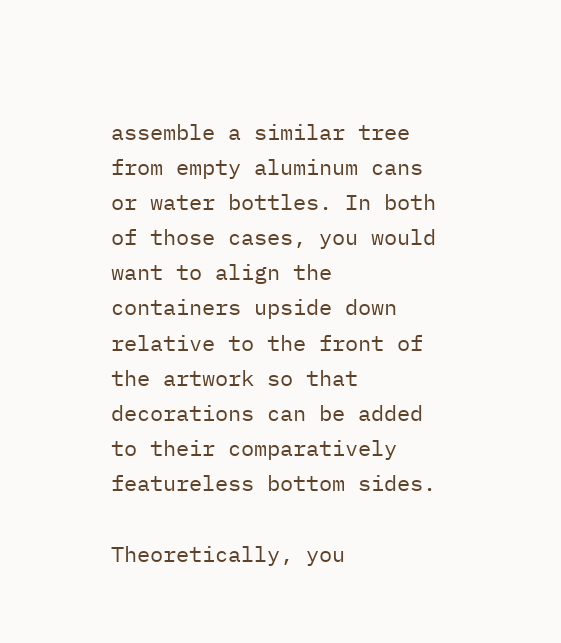assemble a similar tree from empty aluminum cans or water bottles. In both of those cases, you would want to align the containers upside down relative to the front of the artwork so that decorations can be added to their comparatively featureless bottom sides.

Theoretically, you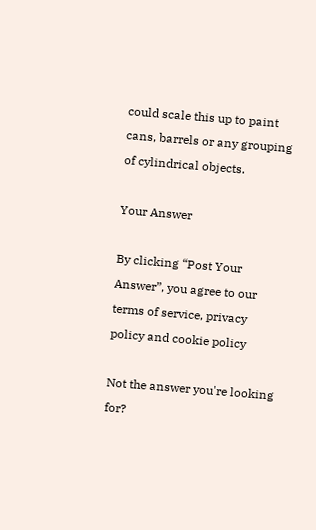could scale this up to paint cans, barrels or any grouping of cylindrical objects.

Your Answer

By clicking “Post Your Answer”, you agree to our terms of service, privacy policy and cookie policy

Not the answer you're looking for?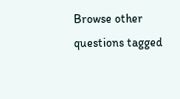Browse other questions tagged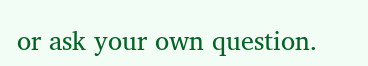or ask your own question.